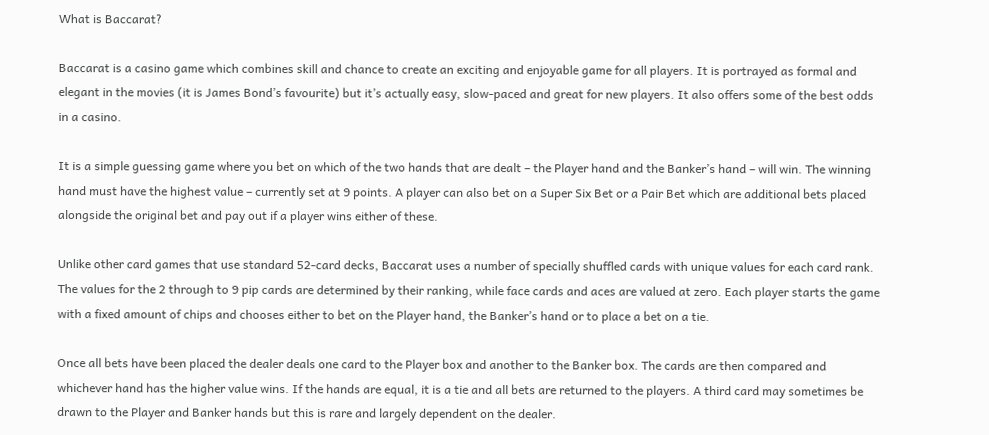What is Baccarat?

Baccarat is a casino game which combines skill and chance to create an exciting and enjoyable game for all players. It is portrayed as formal and elegant in the movies (it is James Bond’s favourite) but it’s actually easy, slow-paced and great for new players. It also offers some of the best odds in a casino.

It is a simple guessing game where you bet on which of the two hands that are dealt – the Player hand and the Banker’s hand – will win. The winning hand must have the highest value – currently set at 9 points. A player can also bet on a Super Six Bet or a Pair Bet which are additional bets placed alongside the original bet and pay out if a player wins either of these.

Unlike other card games that use standard 52-card decks, Baccarat uses a number of specially shuffled cards with unique values for each card rank. The values for the 2 through to 9 pip cards are determined by their ranking, while face cards and aces are valued at zero. Each player starts the game with a fixed amount of chips and chooses either to bet on the Player hand, the Banker’s hand or to place a bet on a tie.

Once all bets have been placed the dealer deals one card to the Player box and another to the Banker box. The cards are then compared and whichever hand has the higher value wins. If the hands are equal, it is a tie and all bets are returned to the players. A third card may sometimes be drawn to the Player and Banker hands but this is rare and largely dependent on the dealer.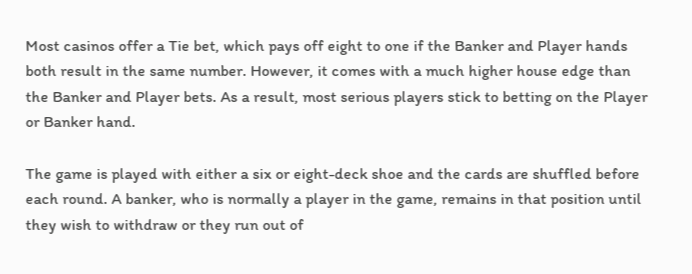Most casinos offer a Tie bet, which pays off eight to one if the Banker and Player hands both result in the same number. However, it comes with a much higher house edge than the Banker and Player bets. As a result, most serious players stick to betting on the Player or Banker hand.

The game is played with either a six or eight-deck shoe and the cards are shuffled before each round. A banker, who is normally a player in the game, remains in that position until they wish to withdraw or they run out of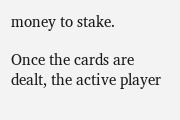money to stake.

Once the cards are dealt, the active player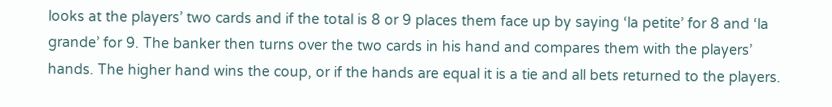looks at the players’ two cards and if the total is 8 or 9 places them face up by saying ‘la petite’ for 8 and ‘la grande’ for 9. The banker then turns over the two cards in his hand and compares them with the players’ hands. The higher hand wins the coup, or if the hands are equal it is a tie and all bets returned to the players.